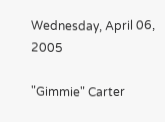Wednesday, April 06, 2005

"Gimmie" Carter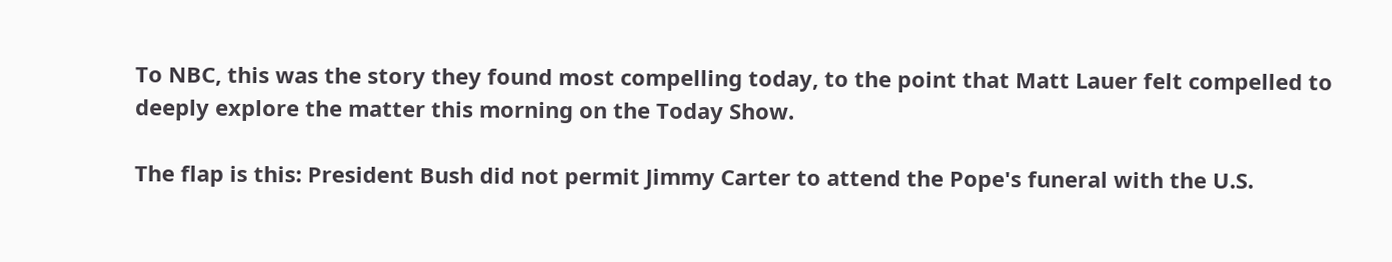To NBC, this was the story they found most compelling today, to the point that Matt Lauer felt compelled to deeply explore the matter this morning on the Today Show.

The flap is this: President Bush did not permit Jimmy Carter to attend the Pope's funeral with the U.S.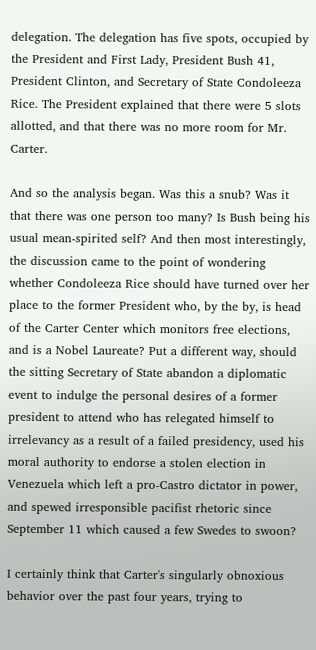delegation. The delegation has five spots, occupied by the President and First Lady, President Bush 41, President Clinton, and Secretary of State Condoleeza Rice. The President explained that there were 5 slots allotted, and that there was no more room for Mr. Carter.

And so the analysis began. Was this a snub? Was it that there was one person too many? Is Bush being his usual mean-spirited self? And then most interestingly, the discussion came to the point of wondering whether Condoleeza Rice should have turned over her place to the former President who, by the by, is head of the Carter Center which monitors free elections, and is a Nobel Laureate? Put a different way, should the sitting Secretary of State abandon a diplomatic event to indulge the personal desires of a former president to attend who has relegated himself to irrelevancy as a result of a failed presidency, used his moral authority to endorse a stolen election in Venezuela which left a pro-Castro dictator in power, and spewed irresponsible pacifist rhetoric since September 11 which caused a few Swedes to swoon?

I certainly think that Carter's singularly obnoxious behavior over the past four years, trying to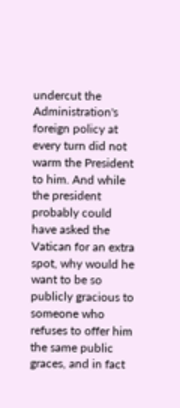undercut the Administration's foreign policy at every turn did not warm the President to him. And while the president probably could have asked the Vatican for an extra spot, why would he want to be so publicly gracious to someone who refuses to offer him the same public graces, and in fact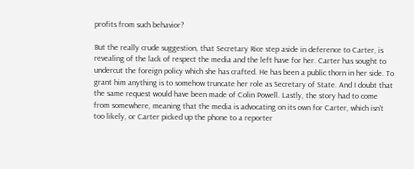profits from such behavior?

But the really crude suggestion, that Secretary Rice step aside in deference to Carter, is revealing of the lack of respect the media and the left have for her. Carter has sought to undercut the foreign policy which she has crafted. He has been a public thorn in her side. To grant him anything is to somehow truncate her role as Secretary of State. And I doubt that the same request would have been made of Colin Powell. Lastly, the story had to come from somewhere, meaning that the media is advocating on its own for Carter, which isn't too likely, or Carter picked up the phone to a reporter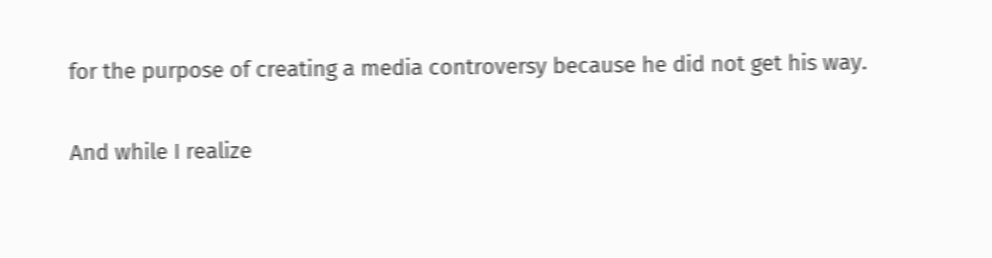for the purpose of creating a media controversy because he did not get his way.

And while I realize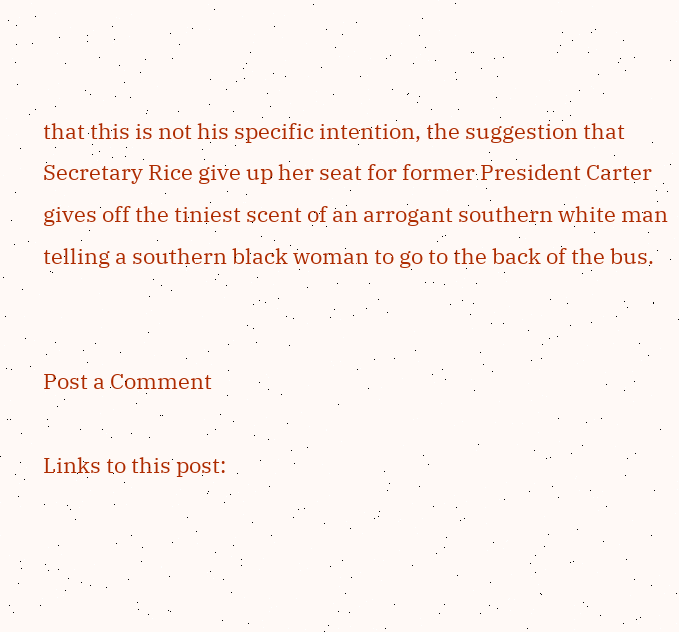that this is not his specific intention, the suggestion that Secretary Rice give up her seat for former President Carter gives off the tiniest scent of an arrogant southern white man telling a southern black woman to go to the back of the bus.


Post a Comment

Links to this post: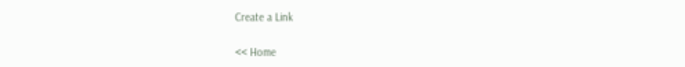Create a Link

<< Home